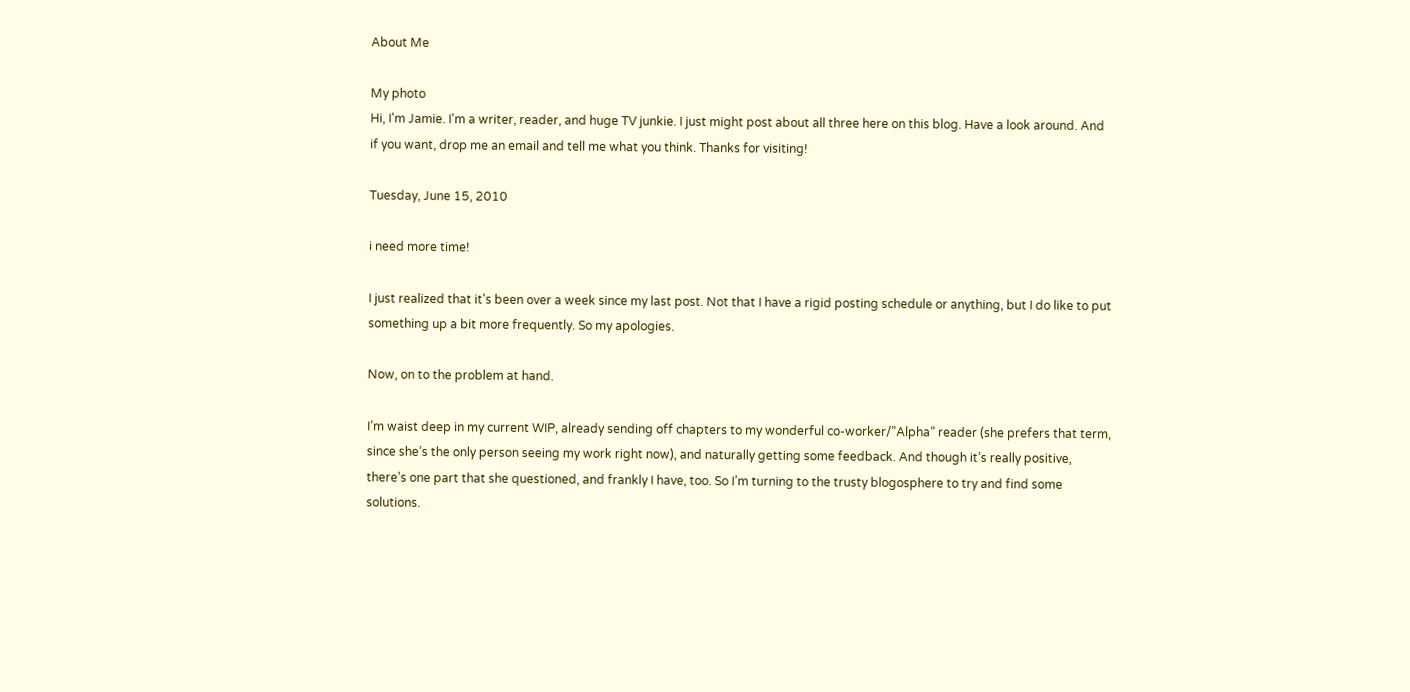About Me

My photo
Hi, I'm Jamie. I'm a writer, reader, and huge TV junkie. I just might post about all three here on this blog. Have a look around. And if you want, drop me an email and tell me what you think. Thanks for visiting!

Tuesday, June 15, 2010

i need more time!

I just realized that it's been over a week since my last post. Not that I have a rigid posting schedule or anything, but I do like to put something up a bit more frequently. So my apologies.

Now, on to the problem at hand.

I’m waist deep in my current WIP, already sending off chapters to my wonderful co-worker/”Alpha” reader (she prefers that term, since she’s the only person seeing my work right now), and naturally getting some feedback. And though it’s really positive, there’s one part that she questioned, and frankly I have, too. So I’m turning to the trusty blogosphere to try and find some solutions.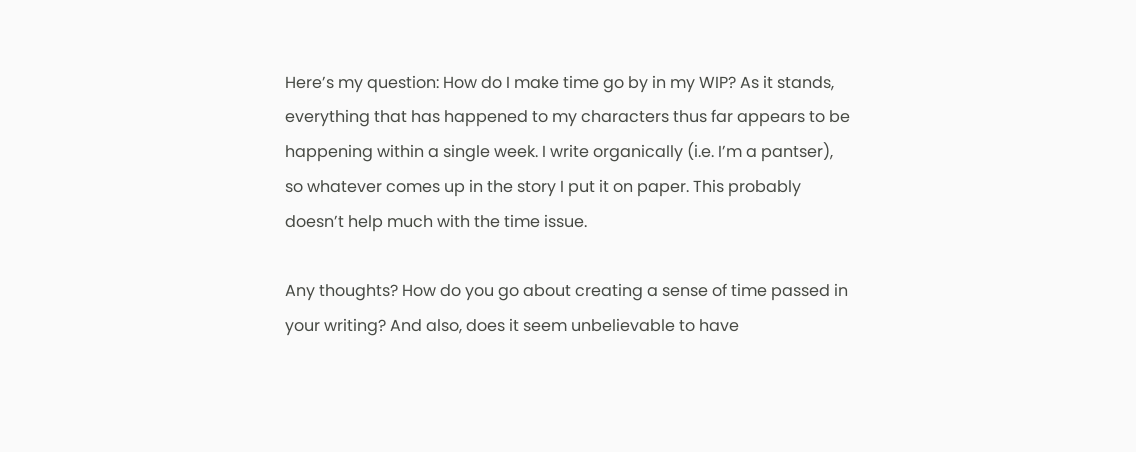Here’s my question: How do I make time go by in my WIP? As it stands, everything that has happened to my characters thus far appears to be happening within a single week. I write organically (i.e. I’m a pantser), so whatever comes up in the story I put it on paper. This probably doesn’t help much with the time issue.

Any thoughts? How do you go about creating a sense of time passed in your writing? And also, does it seem unbelievable to have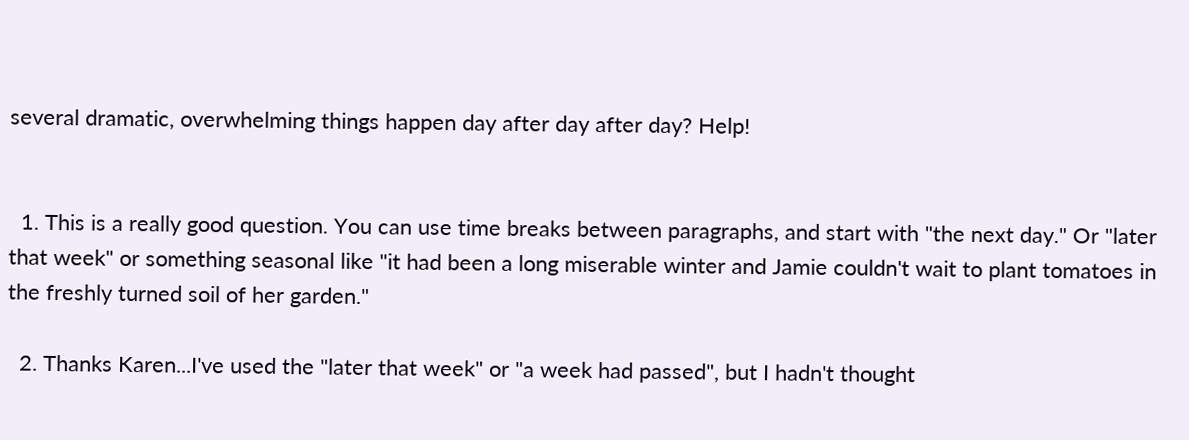several dramatic, overwhelming things happen day after day after day? Help!


  1. This is a really good question. You can use time breaks between paragraphs, and start with "the next day." Or "later that week" or something seasonal like "it had been a long miserable winter and Jamie couldn't wait to plant tomatoes in the freshly turned soil of her garden."

  2. Thanks Karen...I've used the "later that week" or "a week had passed", but I hadn't thought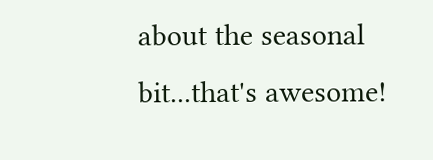about the seasonal bit...that's awesome!